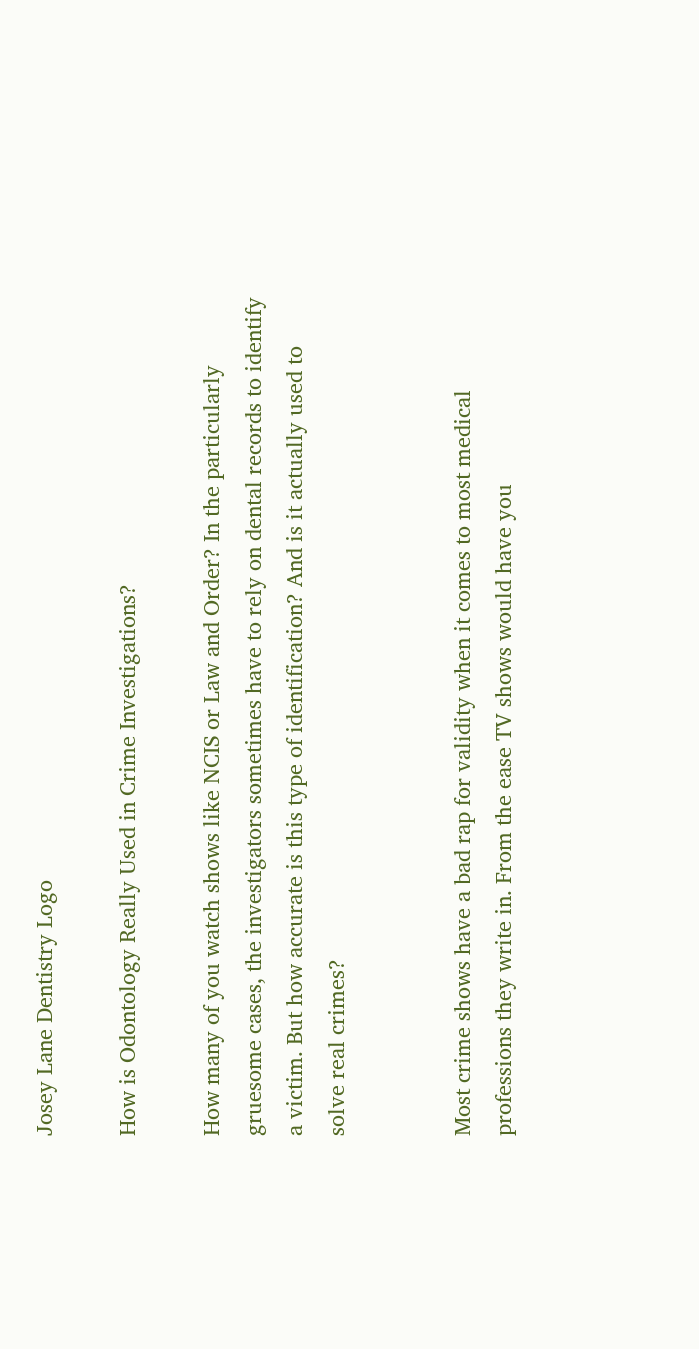Josey Lane Dentistry Logo

How is Odontology Really Used in Crime Investigations?

How many of you watch shows like NCIS or Law and Order? In the particularly gruesome cases, the investigators sometimes have to rely on dental records to identify a victim. But how accurate is this type of identification? And is it actually used to solve real crimes?


Most crime shows have a bad rap for validity when it comes to most medical professions they write in. From the ease TV shows would have you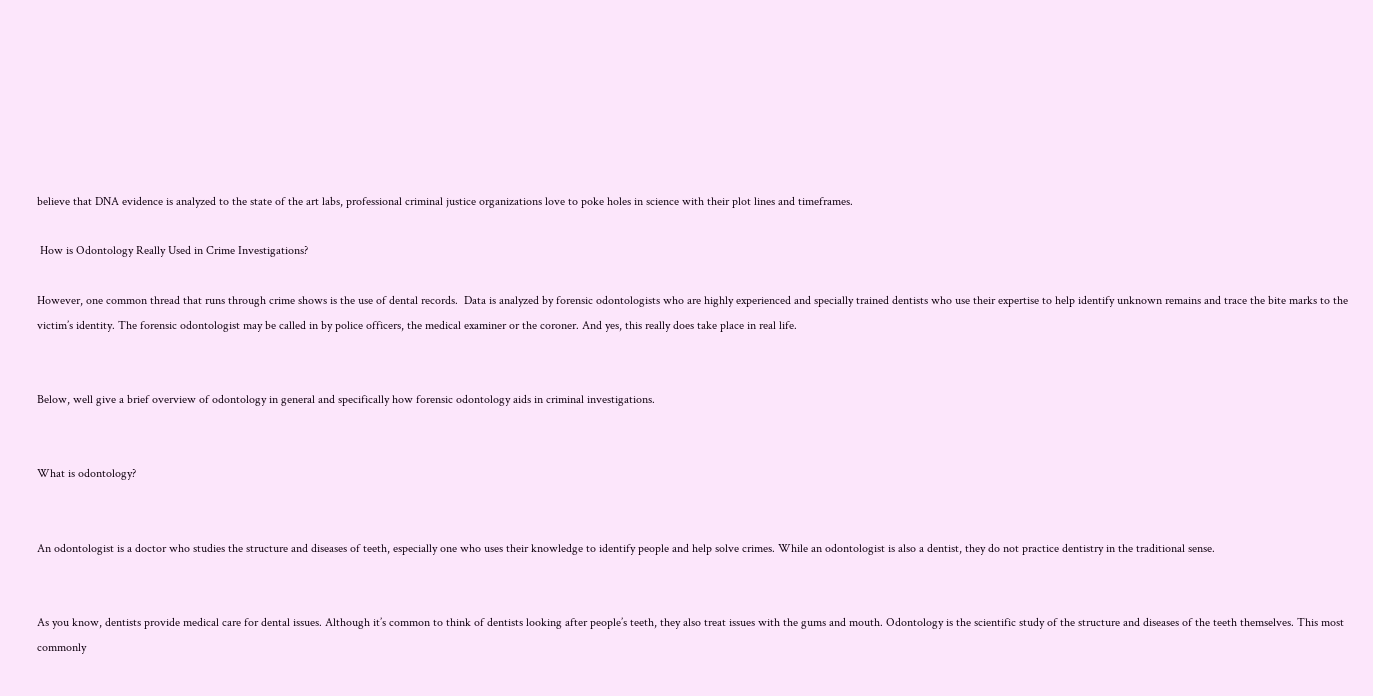believe that DNA evidence is analyzed to the state of the art labs, professional criminal justice organizations love to poke holes in science with their plot lines and timeframes.

 How is Odontology Really Used in Crime Investigations?

However, one common thread that runs through crime shows is the use of dental records.  Data is analyzed by forensic odontologists who are highly experienced and specially trained dentists who use their expertise to help identify unknown remains and trace the bite marks to the victim’s identity. The forensic odontologist may be called in by police officers, the medical examiner or the coroner. And yes, this really does take place in real life.


Below, well give a brief overview of odontology in general and specifically how forensic odontology aids in criminal investigations.


What is odontology?


An odontologist is a doctor who studies the structure and diseases of teeth, especially one who uses their knowledge to identify people and help solve crimes. While an odontologist is also a dentist, they do not practice dentistry in the traditional sense.


As you know, dentists provide medical care for dental issues. Although it’s common to think of dentists looking after people’s teeth, they also treat issues with the gums and mouth. Odontology is the scientific study of the structure and diseases of the teeth themselves. This most commonly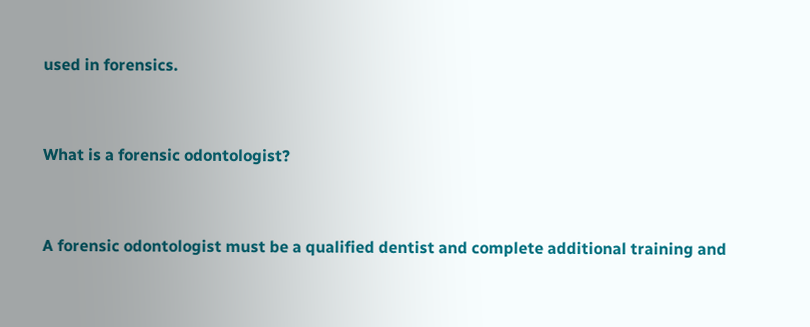used in forensics.


What is a forensic odontologist?


A forensic odontologist must be a qualified dentist and complete additional training and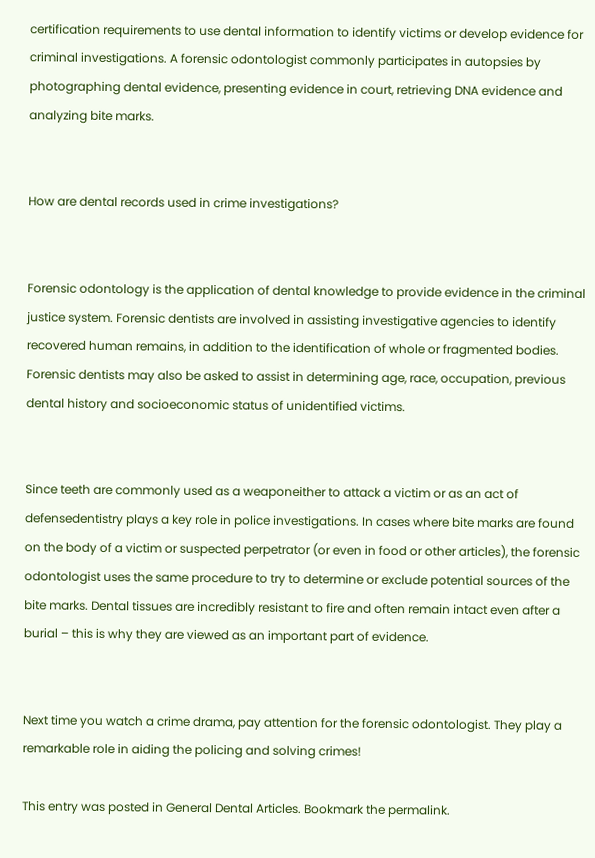certification requirements to use dental information to identify victims or develop evidence for criminal investigations. A forensic odontologist commonly participates in autopsies by photographing dental evidence, presenting evidence in court, retrieving DNA evidence and analyzing bite marks.


How are dental records used in crime investigations?


Forensic odontology is the application of dental knowledge to provide evidence in the criminal justice system. Forensic dentists are involved in assisting investigative agencies to identify recovered human remains, in addition to the identification of whole or fragmented bodies. Forensic dentists may also be asked to assist in determining age, race, occupation, previous dental history and socioeconomic status of unidentified victims.


Since teeth are commonly used as a weaponeither to attack a victim or as an act of defensedentistry plays a key role in police investigations. In cases where bite marks are found on the body of a victim or suspected perpetrator (or even in food or other articles), the forensic odontologist uses the same procedure to try to determine or exclude potential sources of the bite marks. Dental tissues are incredibly resistant to fire and often remain intact even after a burial – this is why they are viewed as an important part of evidence.


Next time you watch a crime drama, pay attention for the forensic odontologist. They play a remarkable role in aiding the policing and solving crimes!

This entry was posted in General Dental Articles. Bookmark the permalink.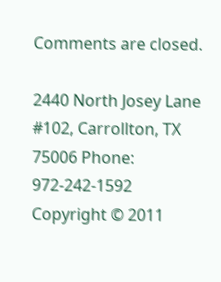Comments are closed.

2440 North Josey Lane #102, Carrollton, TX 75006 Phone: 972-242-1592
Copyright © 2011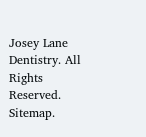Josey Lane Dentistry. All Rights Reserved. Sitemap.